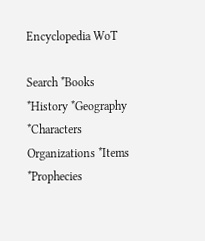Encyclopedia WoT

Search *Books *History *Geography *Characters
Organizations *Items *Prophecies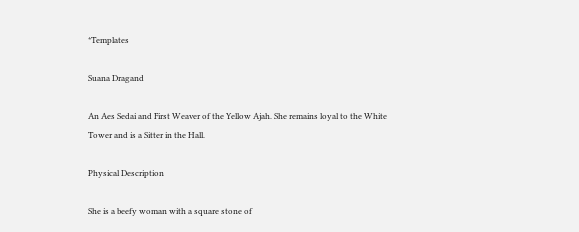*Templates

Suana Dragand

An Aes Sedai and First Weaver of the Yellow Ajah. She remains loyal to the White Tower and is a Sitter in the Hall.

Physical Description

She is a beefy woman with a square stone of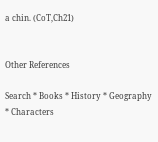a chin. (CoT,Ch21)


Other References

Search * Books * History * Geography * Characters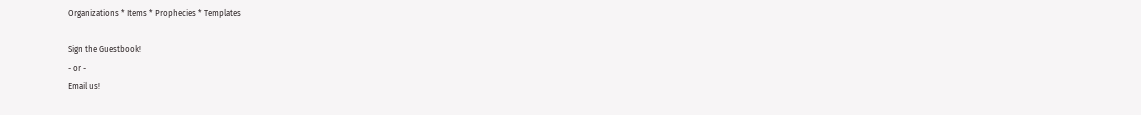Organizations * Items * Prophecies * Templates

Sign the Guestbook!
- or -
Email us!